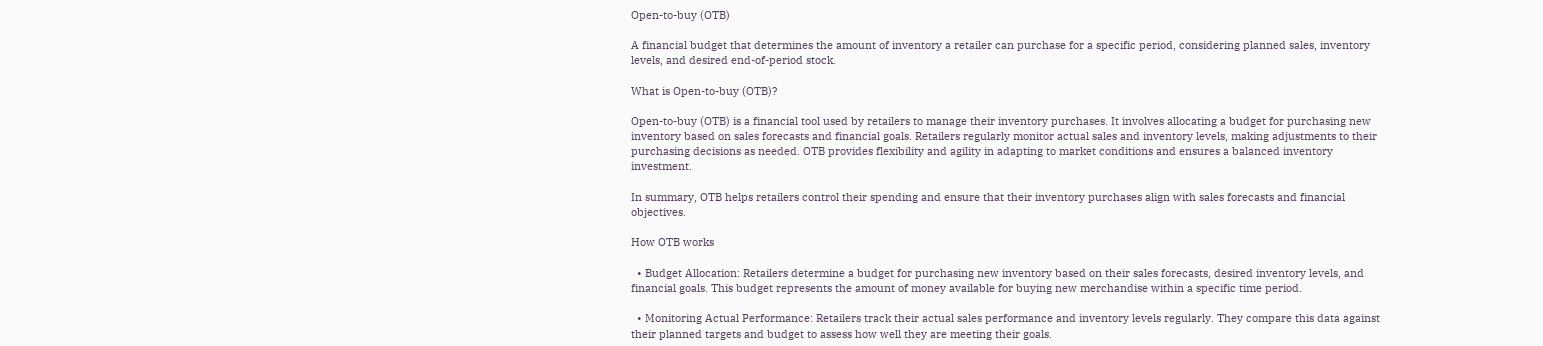Open-to-buy (OTB)

A financial budget that determines the amount of inventory a retailer can purchase for a specific period, considering planned sales, inventory levels, and desired end-of-period stock.

What is Open-to-buy (OTB)?

Open-to-buy (OTB) is a financial tool used by retailers to manage their inventory purchases. It involves allocating a budget for purchasing new inventory based on sales forecasts and financial goals. Retailers regularly monitor actual sales and inventory levels, making adjustments to their purchasing decisions as needed. OTB provides flexibility and agility in adapting to market conditions and ensures a balanced inventory investment.

In summary, OTB helps retailers control their spending and ensure that their inventory purchases align with sales forecasts and financial objectives.

How OTB works

  • Budget Allocation: Retailers determine a budget for purchasing new inventory based on their sales forecasts, desired inventory levels, and financial goals. This budget represents the amount of money available for buying new merchandise within a specific time period.

  • Monitoring Actual Performance: Retailers track their actual sales performance and inventory levels regularly. They compare this data against their planned targets and budget to assess how well they are meeting their goals.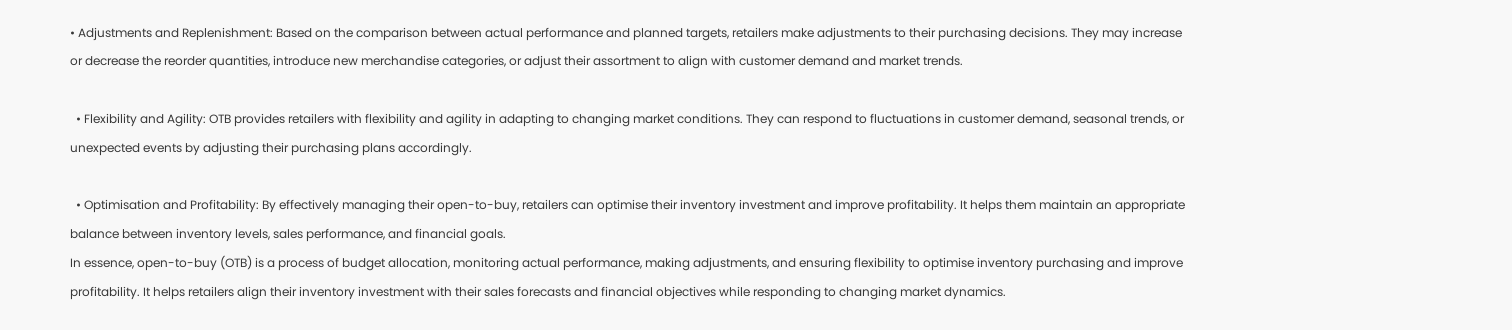• Adjustments and Replenishment: Based on the comparison between actual performance and planned targets, retailers make adjustments to their purchasing decisions. They may increase or decrease the reorder quantities, introduce new merchandise categories, or adjust their assortment to align with customer demand and market trends.

  • Flexibility and Agility: OTB provides retailers with flexibility and agility in adapting to changing market conditions. They can respond to fluctuations in customer demand, seasonal trends, or unexpected events by adjusting their purchasing plans accordingly.

  • Optimisation and Profitability: By effectively managing their open-to-buy, retailers can optimise their inventory investment and improve profitability. It helps them maintain an appropriate balance between inventory levels, sales performance, and financial goals.
In essence, open-to-buy (OTB) is a process of budget allocation, monitoring actual performance, making adjustments, and ensuring flexibility to optimise inventory purchasing and improve profitability. It helps retailers align their inventory investment with their sales forecasts and financial objectives while responding to changing market dynamics.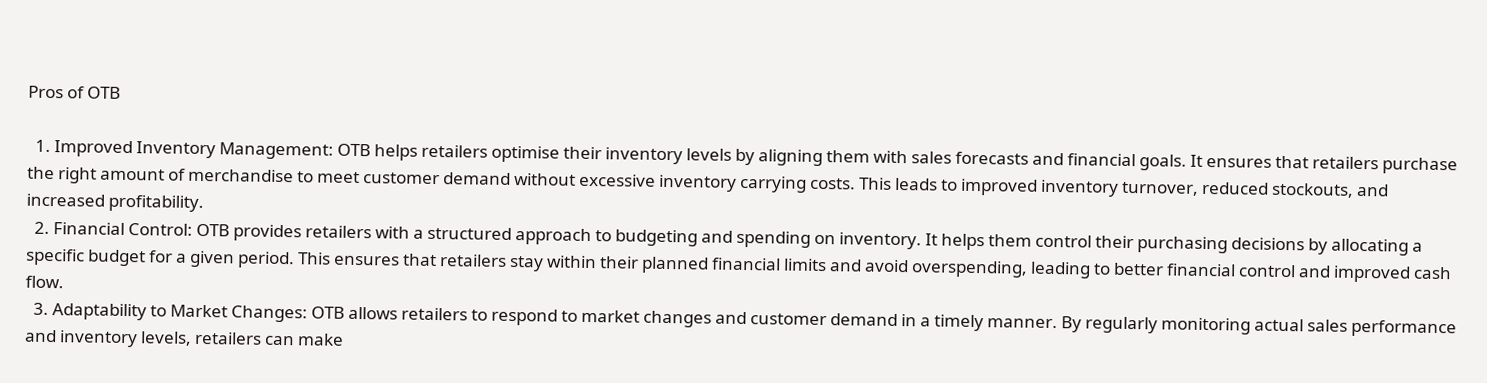Pros of OTB

  1. Improved Inventory Management: OTB helps retailers optimise their inventory levels by aligning them with sales forecasts and financial goals. It ensures that retailers purchase the right amount of merchandise to meet customer demand without excessive inventory carrying costs. This leads to improved inventory turnover, reduced stockouts, and increased profitability.
  2. Financial Control: OTB provides retailers with a structured approach to budgeting and spending on inventory. It helps them control their purchasing decisions by allocating a specific budget for a given period. This ensures that retailers stay within their planned financial limits and avoid overspending, leading to better financial control and improved cash flow.
  3. Adaptability to Market Changes: OTB allows retailers to respond to market changes and customer demand in a timely manner. By regularly monitoring actual sales performance and inventory levels, retailers can make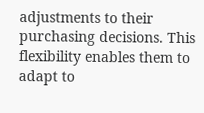adjustments to their purchasing decisions. This flexibility enables them to adapt to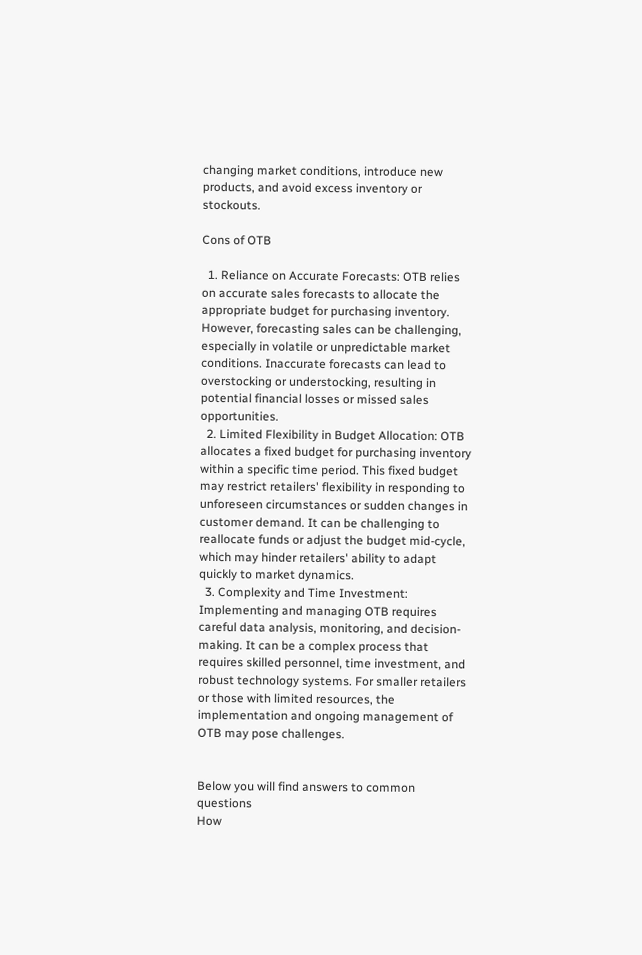changing market conditions, introduce new products, and avoid excess inventory or stockouts.

Cons of OTB

  1. Reliance on Accurate Forecasts: OTB relies on accurate sales forecasts to allocate the appropriate budget for purchasing inventory. However, forecasting sales can be challenging, especially in volatile or unpredictable market conditions. Inaccurate forecasts can lead to overstocking or understocking, resulting in potential financial losses or missed sales opportunities.
  2. Limited Flexibility in Budget Allocation: OTB allocates a fixed budget for purchasing inventory within a specific time period. This fixed budget may restrict retailers' flexibility in responding to unforeseen circumstances or sudden changes in customer demand. It can be challenging to reallocate funds or adjust the budget mid-cycle, which may hinder retailers' ability to adapt quickly to market dynamics.
  3. Complexity and Time Investment: Implementing and managing OTB requires careful data analysis, monitoring, and decision-making. It can be a complex process that requires skilled personnel, time investment, and robust technology systems. For smaller retailers or those with limited resources, the implementation and ongoing management of OTB may pose challenges.


Below you will find answers to common questions
How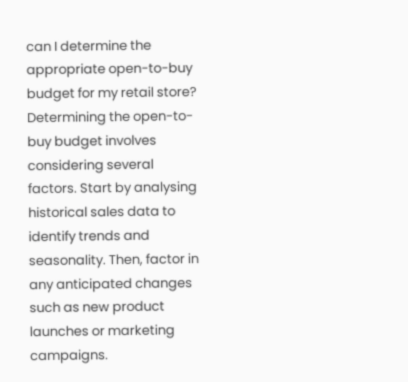can I determine the appropriate open-to-buy budget for my retail store?
Determining the open-to-buy budget involves considering several factors. Start by analysing historical sales data to identify trends and seasonality. Then, factor in any anticipated changes such as new product launches or marketing campaigns.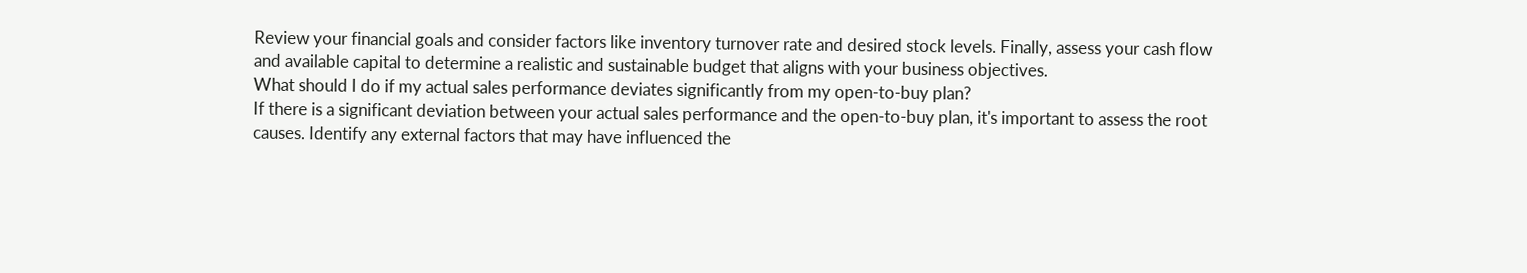Review your financial goals and consider factors like inventory turnover rate and desired stock levels. Finally, assess your cash flow and available capital to determine a realistic and sustainable budget that aligns with your business objectives.
What should I do if my actual sales performance deviates significantly from my open-to-buy plan?
If there is a significant deviation between your actual sales performance and the open-to-buy plan, it's important to assess the root causes. Identify any external factors that may have influenced the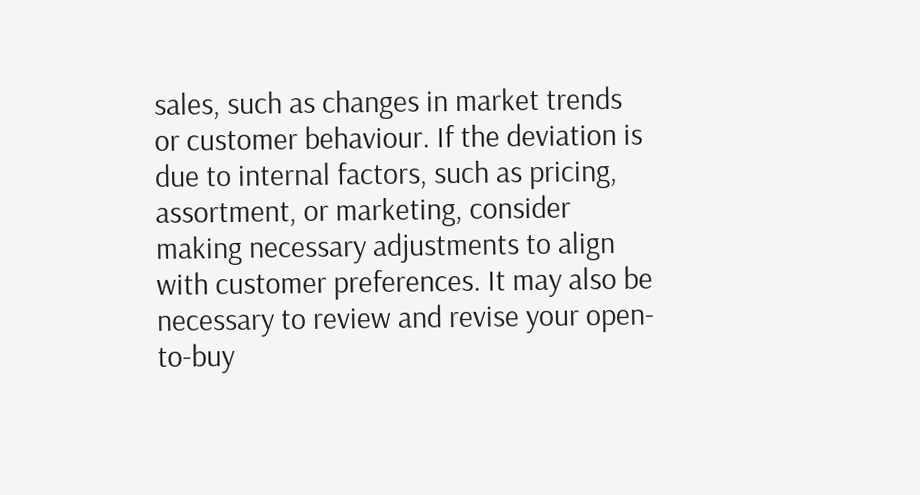sales, such as changes in market trends or customer behaviour. If the deviation is due to internal factors, such as pricing, assortment, or marketing, consider making necessary adjustments to align with customer preferences. It may also be necessary to review and revise your open-to-buy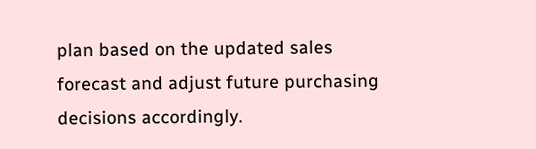plan based on the updated sales forecast and adjust future purchasing decisions accordingly.